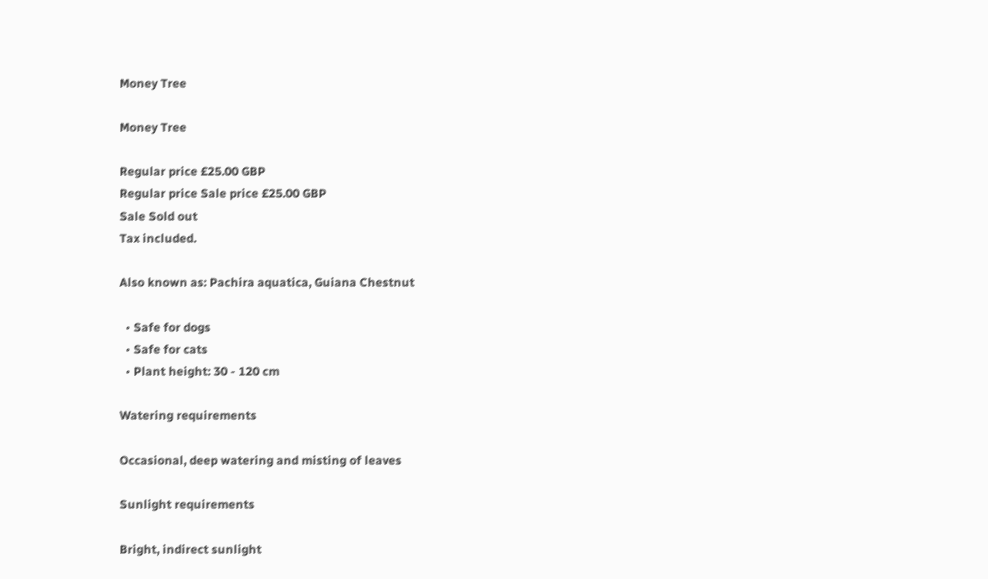Money Tree

Money Tree

Regular price £25.00 GBP
Regular price Sale price £25.00 GBP
Sale Sold out
Tax included.

Also known as: Pachira aquatica, Guiana Chestnut

  • Safe for dogs
  • Safe for cats
  • Plant height: 30 - 120 cm

Watering requirements

Occasional, deep watering and misting of leaves

Sunlight requirements

Bright, indirect sunlight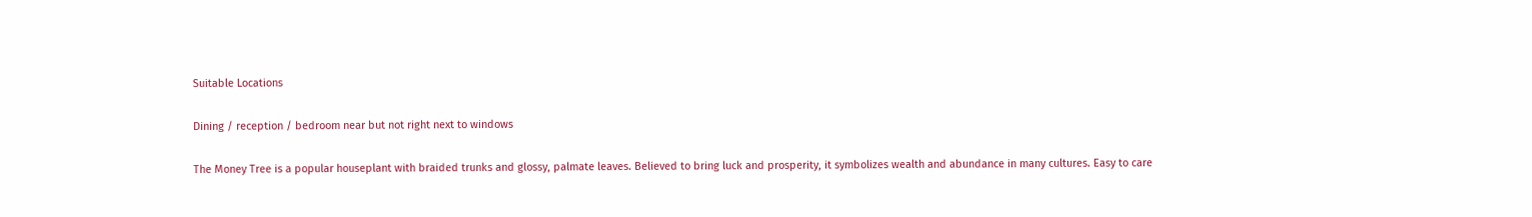Suitable Locations

Dining / reception / bedroom near but not right next to windows

The Money Tree is a popular houseplant with braided trunks and glossy, palmate leaves. Believed to bring luck and prosperity, it symbolizes wealth and abundance in many cultures. Easy to care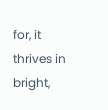for, it thrives in bright,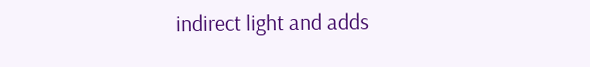indirect light and adds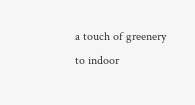a touch of greenery to indoor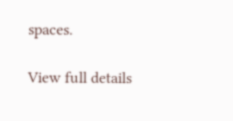spaces.

View full details